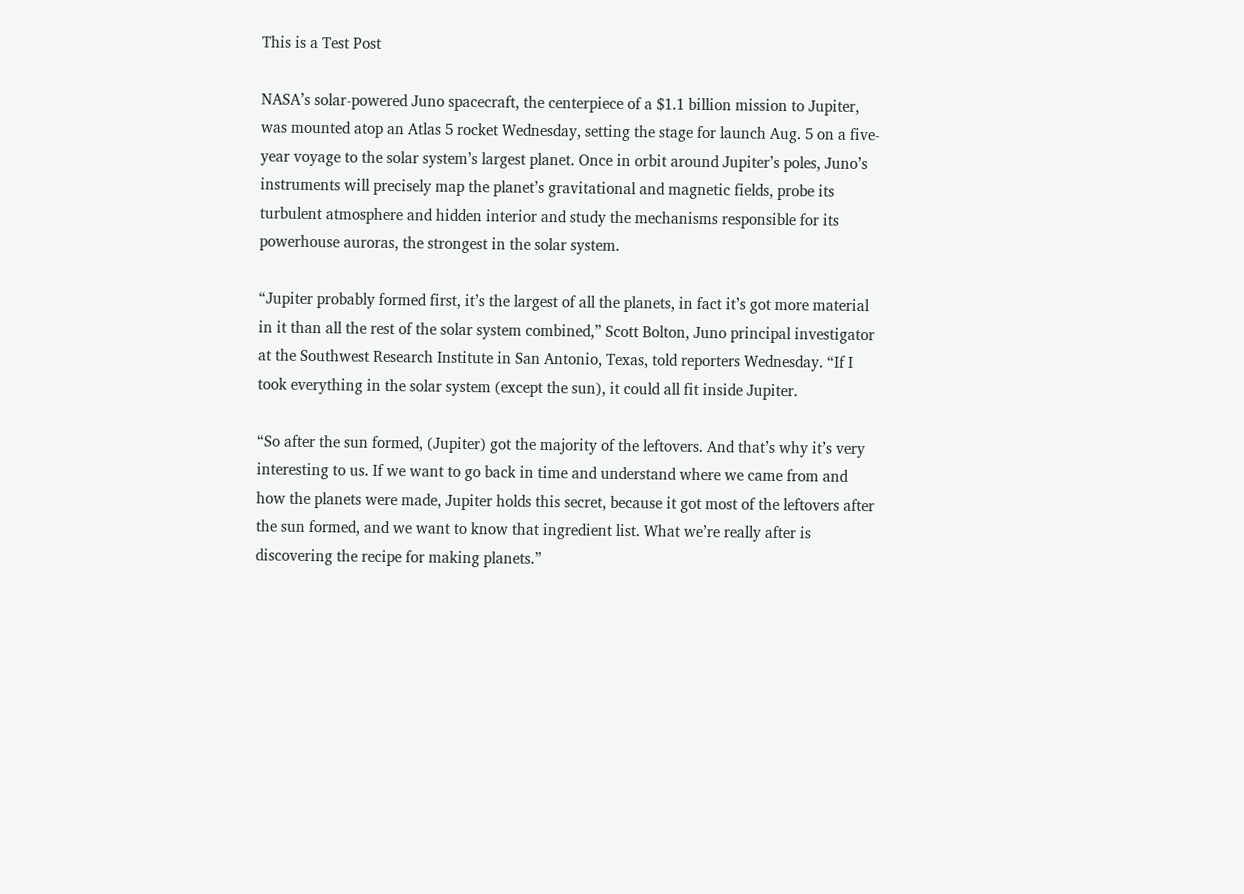This is a Test Post

NASA’s solar-powered Juno spacecraft, the centerpiece of a $1.1 billion mission to Jupiter, was mounted atop an Atlas 5 rocket Wednesday, setting the stage for launch Aug. 5 on a five-year voyage to the solar system’s largest planet. Once in orbit around Jupiter’s poles, Juno’s instruments will precisely map the planet’s gravitational and magnetic fields, probe its turbulent atmosphere and hidden interior and study the mechanisms responsible for its powerhouse auroras, the strongest in the solar system.

“Jupiter probably formed first, it’s the largest of all the planets, in fact it’s got more material in it than all the rest of the solar system combined,” Scott Bolton, Juno principal investigator at the Southwest Research Institute in San Antonio, Texas, told reporters Wednesday. “If I took everything in the solar system (except the sun), it could all fit inside Jupiter.

“So after the sun formed, (Jupiter) got the majority of the leftovers. And that’s why it’s very interesting to us. If we want to go back in time and understand where we came from and how the planets were made, Jupiter holds this secret, because it got most of the leftovers after the sun formed, and we want to know that ingredient list. What we’re really after is discovering the recipe for making planets.”